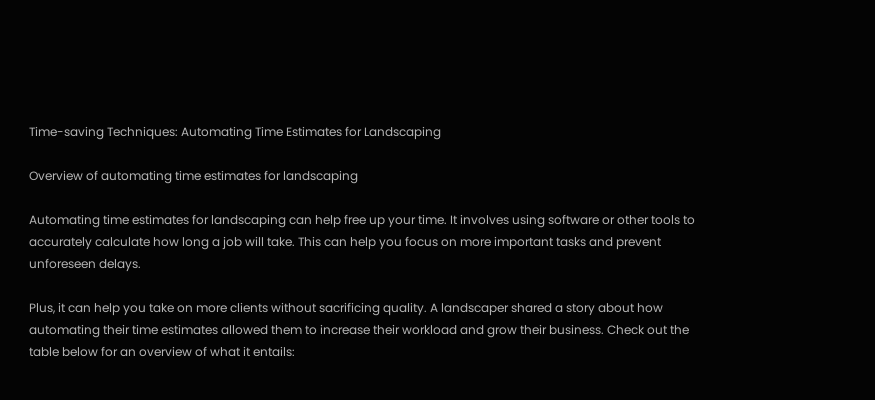Time-saving Techniques: Automating Time Estimates for Landscaping

Overview of automating time estimates for landscaping

Automating time estimates for landscaping can help free up your time. It involves using software or other tools to accurately calculate how long a job will take. This can help you focus on more important tasks and prevent unforeseen delays.

Plus, it can help you take on more clients without sacrificing quality. A landscaper shared a story about how automating their time estimates allowed them to increase their workload and grow their business. Check out the table below for an overview of what it entails: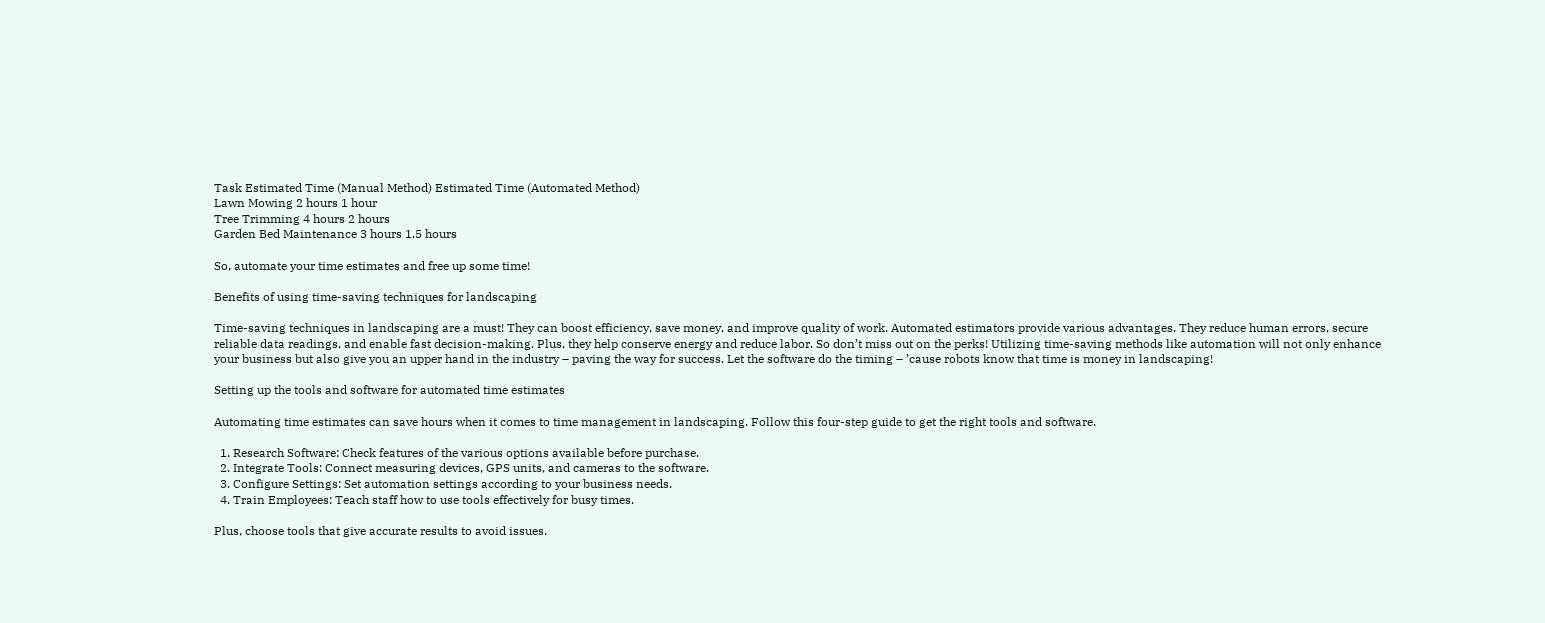Task Estimated Time (Manual Method) Estimated Time (Automated Method)
Lawn Mowing 2 hours 1 hour
Tree Trimming 4 hours 2 hours
Garden Bed Maintenance 3 hours 1.5 hours

So, automate your time estimates and free up some time!

Benefits of using time-saving techniques for landscaping

Time-saving techniques in landscaping are a must! They can boost efficiency, save money, and improve quality of work. Automated estimators provide various advantages. They reduce human errors, secure reliable data readings, and enable fast decision-making. Plus, they help conserve energy and reduce labor. So don’t miss out on the perks! Utilizing time-saving methods like automation will not only enhance your business but also give you an upper hand in the industry – paving the way for success. Let the software do the timing – ’cause robots know that time is money in landscaping!

Setting up the tools and software for automated time estimates

Automating time estimates can save hours when it comes to time management in landscaping. Follow this four-step guide to get the right tools and software.

  1. Research Software: Check features of the various options available before purchase.
  2. Integrate Tools: Connect measuring devices, GPS units, and cameras to the software.
  3. Configure Settings: Set automation settings according to your business needs.
  4. Train Employees: Teach staff how to use tools effectively for busy times.

Plus, choose tools that give accurate results to avoid issues.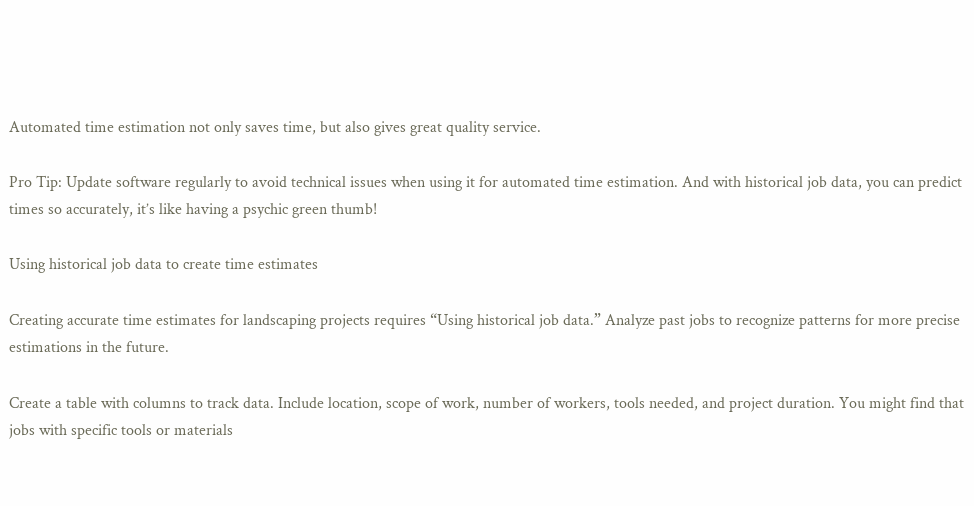Automated time estimation not only saves time, but also gives great quality service.

Pro Tip: Update software regularly to avoid technical issues when using it for automated time estimation. And with historical job data, you can predict times so accurately, it’s like having a psychic green thumb!

Using historical job data to create time estimates

Creating accurate time estimates for landscaping projects requires “Using historical job data.” Analyze past jobs to recognize patterns for more precise estimations in the future.

Create a table with columns to track data. Include location, scope of work, number of workers, tools needed, and project duration. You might find that jobs with specific tools or materials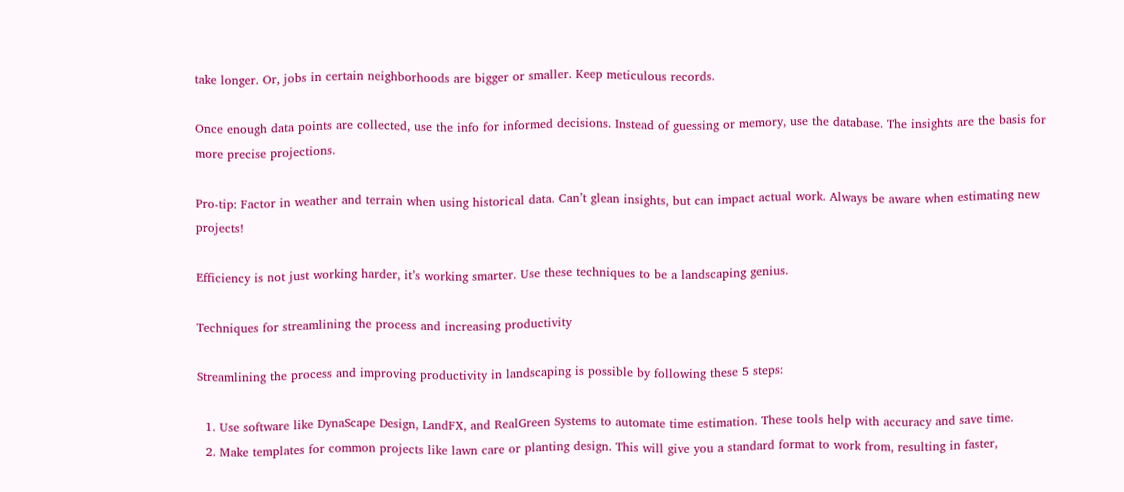take longer. Or, jobs in certain neighborhoods are bigger or smaller. Keep meticulous records.

Once enough data points are collected, use the info for informed decisions. Instead of guessing or memory, use the database. The insights are the basis for more precise projections.

Pro-tip: Factor in weather and terrain when using historical data. Can’t glean insights, but can impact actual work. Always be aware when estimating new projects!

Efficiency is not just working harder, it’s working smarter. Use these techniques to be a landscaping genius.

Techniques for streamlining the process and increasing productivity

Streamlining the process and improving productivity in landscaping is possible by following these 5 steps:

  1. Use software like DynaScape Design, LandFX, and RealGreen Systems to automate time estimation. These tools help with accuracy and save time.
  2. Make templates for common projects like lawn care or planting design. This will give you a standard format to work from, resulting in faster,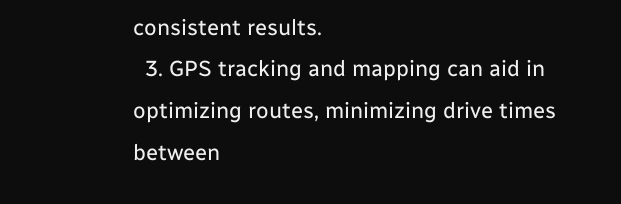consistent results.
  3. GPS tracking and mapping can aid in optimizing routes, minimizing drive times between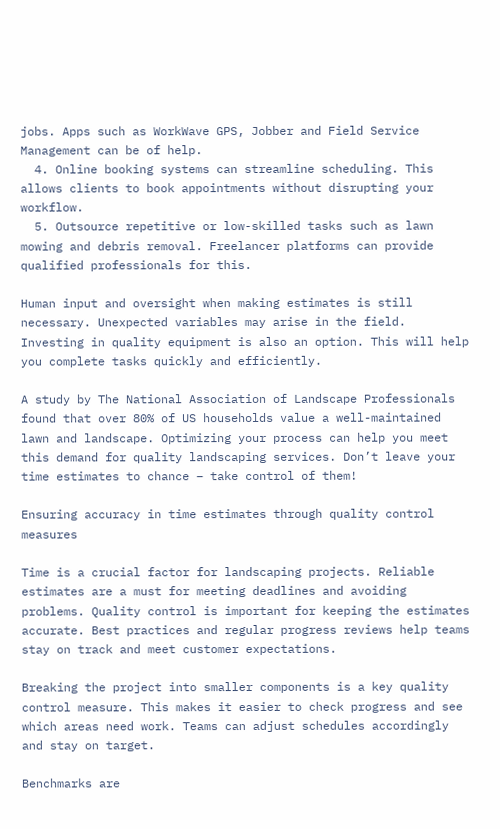jobs. Apps such as WorkWave GPS, Jobber and Field Service Management can be of help.
  4. Online booking systems can streamline scheduling. This allows clients to book appointments without disrupting your workflow.
  5. Outsource repetitive or low-skilled tasks such as lawn mowing and debris removal. Freelancer platforms can provide qualified professionals for this.

Human input and oversight when making estimates is still necessary. Unexpected variables may arise in the field. Investing in quality equipment is also an option. This will help you complete tasks quickly and efficiently.

A study by The National Association of Landscape Professionals found that over 80% of US households value a well-maintained lawn and landscape. Optimizing your process can help you meet this demand for quality landscaping services. Don’t leave your time estimates to chance – take control of them!

Ensuring accuracy in time estimates through quality control measures

Time is a crucial factor for landscaping projects. Reliable estimates are a must for meeting deadlines and avoiding problems. Quality control is important for keeping the estimates accurate. Best practices and regular progress reviews help teams stay on track and meet customer expectations.

Breaking the project into smaller components is a key quality control measure. This makes it easier to check progress and see which areas need work. Teams can adjust schedules accordingly and stay on target.

Benchmarks are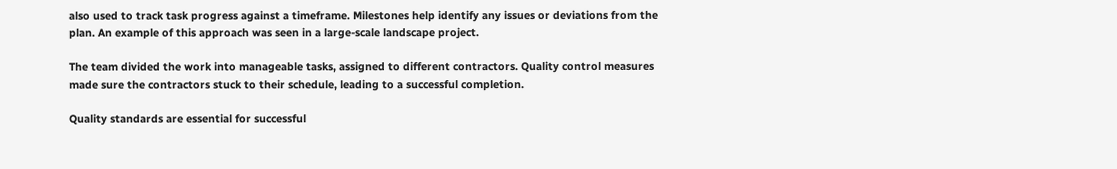also used to track task progress against a timeframe. Milestones help identify any issues or deviations from the plan. An example of this approach was seen in a large-scale landscape project.

The team divided the work into manageable tasks, assigned to different contractors. Quality control measures made sure the contractors stuck to their schedule, leading to a successful completion.

Quality standards are essential for successful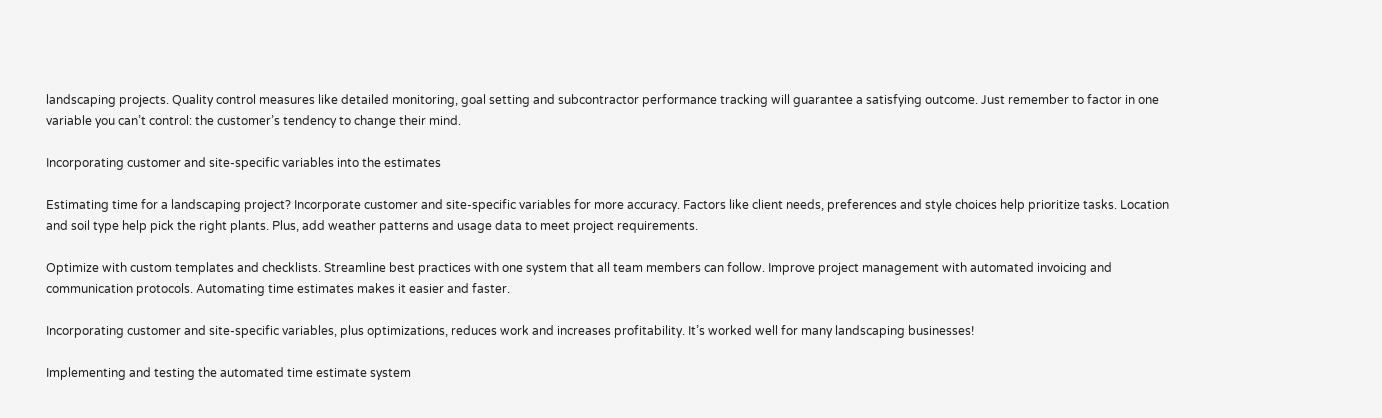landscaping projects. Quality control measures like detailed monitoring, goal setting and subcontractor performance tracking will guarantee a satisfying outcome. Just remember to factor in one variable you can’t control: the customer’s tendency to change their mind.

Incorporating customer and site-specific variables into the estimates

Estimating time for a landscaping project? Incorporate customer and site-specific variables for more accuracy. Factors like client needs, preferences and style choices help prioritize tasks. Location and soil type help pick the right plants. Plus, add weather patterns and usage data to meet project requirements.

Optimize with custom templates and checklists. Streamline best practices with one system that all team members can follow. Improve project management with automated invoicing and communication protocols. Automating time estimates makes it easier and faster.

Incorporating customer and site-specific variables, plus optimizations, reduces work and increases profitability. It’s worked well for many landscaping businesses!

Implementing and testing the automated time estimate system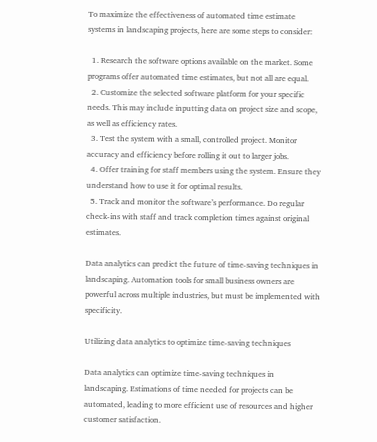To maximize the effectiveness of automated time estimate systems in landscaping projects, here are some steps to consider:

  1. Research the software options available on the market. Some programs offer automated time estimates, but not all are equal.
  2. Customize the selected software platform for your specific needs. This may include inputting data on project size and scope, as well as efficiency rates.
  3. Test the system with a small, controlled project. Monitor accuracy and efficiency before rolling it out to larger jobs.
  4. Offer training for staff members using the system. Ensure they understand how to use it for optimal results.
  5. Track and monitor the software’s performance. Do regular check-ins with staff and track completion times against original estimates.

Data analytics can predict the future of time-saving techniques in landscaping. Automation tools for small business owners are powerful across multiple industries, but must be implemented with specificity.

Utilizing data analytics to optimize time-saving techniques

Data analytics can optimize time-saving techniques in landscaping. Estimations of time needed for projects can be automated, leading to more efficient use of resources and higher customer satisfaction.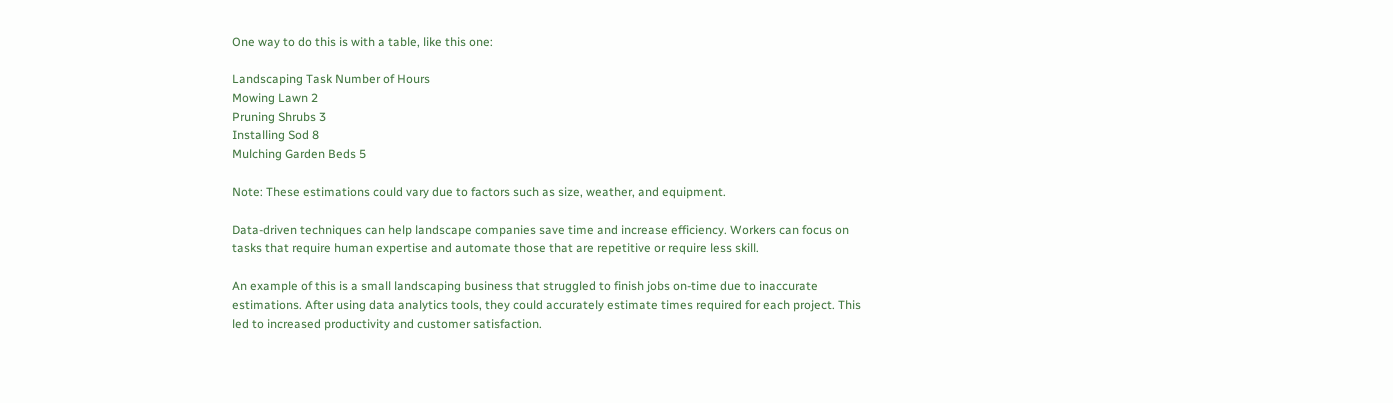One way to do this is with a table, like this one:

Landscaping Task Number of Hours
Mowing Lawn 2
Pruning Shrubs 3
Installing Sod 8
Mulching Garden Beds 5

Note: These estimations could vary due to factors such as size, weather, and equipment.

Data-driven techniques can help landscape companies save time and increase efficiency. Workers can focus on tasks that require human expertise and automate those that are repetitive or require less skill.

An example of this is a small landscaping business that struggled to finish jobs on-time due to inaccurate estimations. After using data analytics tools, they could accurately estimate times required for each project. This led to increased productivity and customer satisfaction.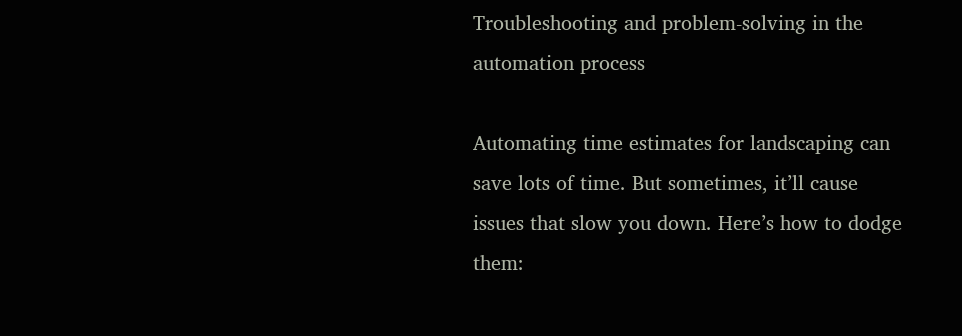Troubleshooting and problem-solving in the automation process

Automating time estimates for landscaping can save lots of time. But sometimes, it’ll cause issues that slow you down. Here’s how to dodge them: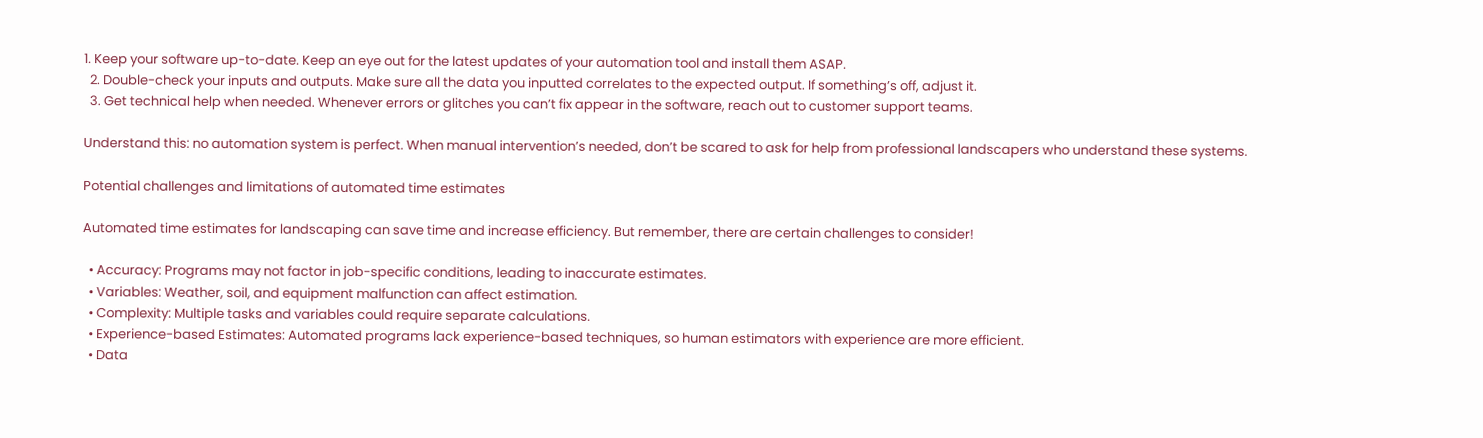1. Keep your software up-to-date. Keep an eye out for the latest updates of your automation tool and install them ASAP.
  2. Double-check your inputs and outputs. Make sure all the data you inputted correlates to the expected output. If something’s off, adjust it.
  3. Get technical help when needed. Whenever errors or glitches you can’t fix appear in the software, reach out to customer support teams.

Understand this: no automation system is perfect. When manual intervention’s needed, don’t be scared to ask for help from professional landscapers who understand these systems.

Potential challenges and limitations of automated time estimates

Automated time estimates for landscaping can save time and increase efficiency. But remember, there are certain challenges to consider!

  • Accuracy: Programs may not factor in job-specific conditions, leading to inaccurate estimates.
  • Variables: Weather, soil, and equipment malfunction can affect estimation.
  • Complexity: Multiple tasks and variables could require separate calculations.
  • Experience-based Estimates: Automated programs lack experience-based techniques, so human estimators with experience are more efficient.
  • Data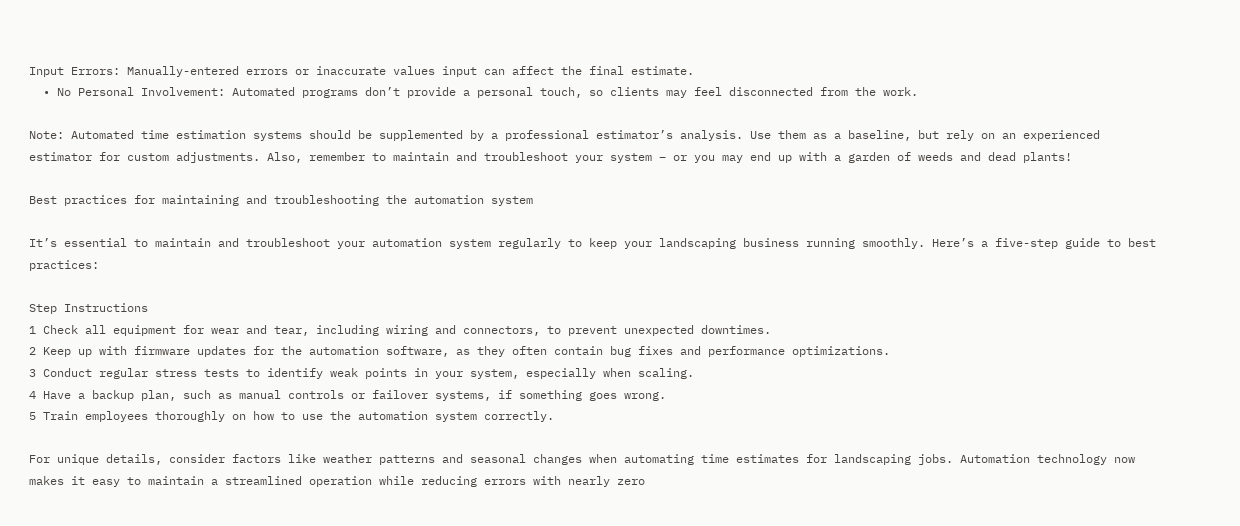Input Errors: Manually-entered errors or inaccurate values input can affect the final estimate.
  • No Personal Involvement: Automated programs don’t provide a personal touch, so clients may feel disconnected from the work.

Note: Automated time estimation systems should be supplemented by a professional estimator’s analysis. Use them as a baseline, but rely on an experienced estimator for custom adjustments. Also, remember to maintain and troubleshoot your system – or you may end up with a garden of weeds and dead plants!

Best practices for maintaining and troubleshooting the automation system

It’s essential to maintain and troubleshoot your automation system regularly to keep your landscaping business running smoothly. Here’s a five-step guide to best practices:

Step Instructions
1 Check all equipment for wear and tear, including wiring and connectors, to prevent unexpected downtimes.
2 Keep up with firmware updates for the automation software, as they often contain bug fixes and performance optimizations.
3 Conduct regular stress tests to identify weak points in your system, especially when scaling.
4 Have a backup plan, such as manual controls or failover systems, if something goes wrong.
5 Train employees thoroughly on how to use the automation system correctly.

For unique details, consider factors like weather patterns and seasonal changes when automating time estimates for landscaping jobs. Automation technology now makes it easy to maintain a streamlined operation while reducing errors with nearly zero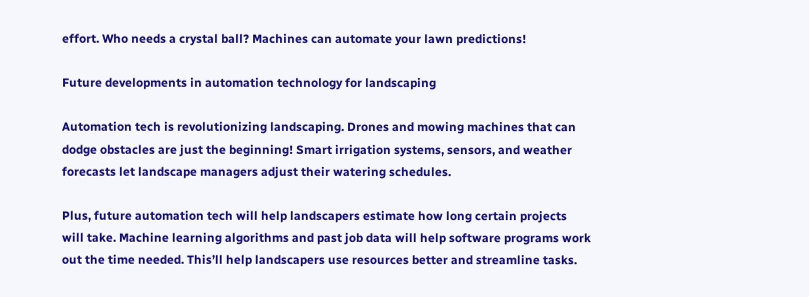effort. Who needs a crystal ball? Machines can automate your lawn predictions!

Future developments in automation technology for landscaping

Automation tech is revolutionizing landscaping. Drones and mowing machines that can dodge obstacles are just the beginning! Smart irrigation systems, sensors, and weather forecasts let landscape managers adjust their watering schedules.

Plus, future automation tech will help landscapers estimate how long certain projects will take. Machine learning algorithms and past job data will help software programs work out the time needed. This’ll help landscapers use resources better and streamline tasks.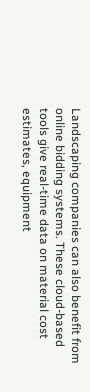Landscaping companies can also benefit from online bidding systems. These cloud-based tools give real-time data on material cost estimates, equipment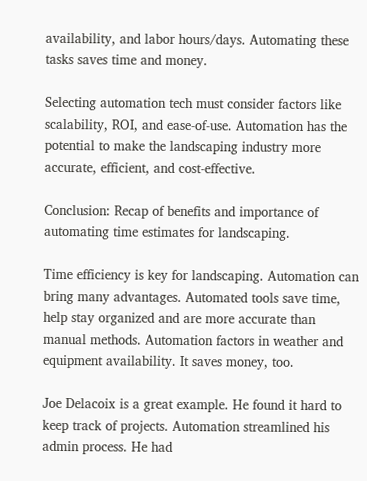availability, and labor hours/days. Automating these tasks saves time and money.

Selecting automation tech must consider factors like scalability, ROI, and ease-of-use. Automation has the potential to make the landscaping industry more accurate, efficient, and cost-effective.

Conclusion: Recap of benefits and importance of automating time estimates for landscaping.

Time efficiency is key for landscaping. Automation can bring many advantages. Automated tools save time, help stay organized and are more accurate than manual methods. Automation factors in weather and equipment availability. It saves money, too.

Joe Delacoix is a great example. He found it hard to keep track of projects. Automation streamlined his admin process. He had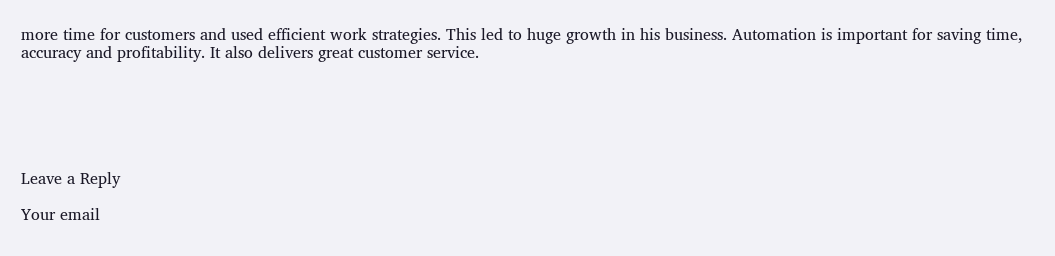more time for customers and used efficient work strategies. This led to huge growth in his business. Automation is important for saving time, accuracy and profitability. It also delivers great customer service.






Leave a Reply

Your email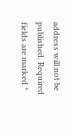address will not be published. Required fields are marked *